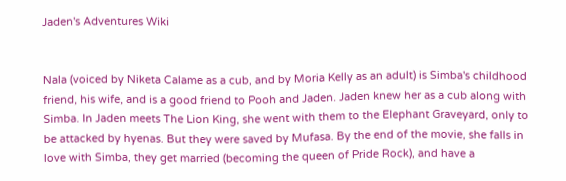Jaden's Adventures Wiki


Nala (voiced by Niketa Calame as a cub, and by Moria Kelly as an adult) is Simba's childhood friend, his wife, and is a good friend to Pooh and Jaden. Jaden knew her as a cub along with Simba. In Jaden meets The Lion King, she went with them to the Elephant Graveyard, only to be attacked by hyenas. But they were saved by Mufasa. By the end of the movie, she falls in love with Simba, they get married (becoming the queen of Pride Rock), and have a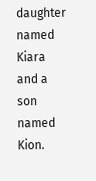daughter named Kiara and a son named Kion.